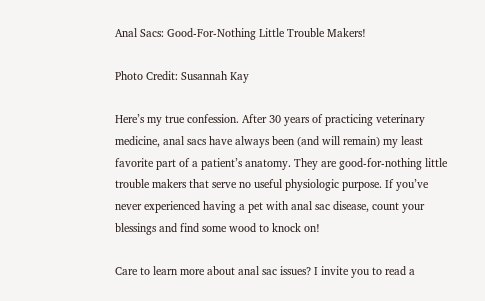Anal Sacs: Good-For-Nothing Little Trouble Makers!

Photo Credit: Susannah Kay

Here’s my true confession. After 30 years of practicing veterinary medicine, anal sacs have always been (and will remain) my least favorite part of a patient’s anatomy. They are good-for-nothing little trouble makers that serve no useful physiologic purpose. If you’ve never experienced having a pet with anal sac disease, count your blessings and find some wood to knock on!

Care to learn more about anal sac issues? I invite you to read a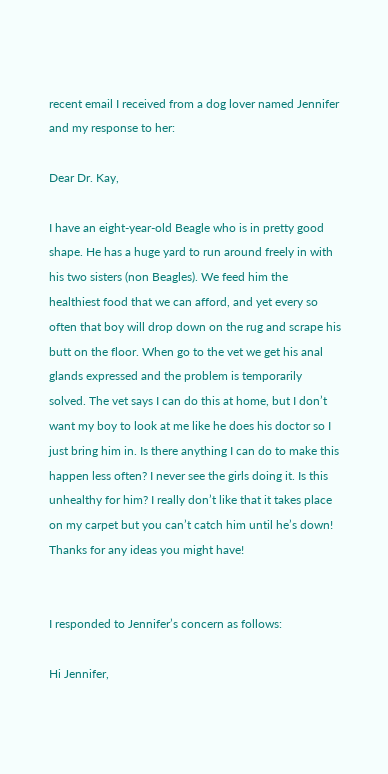recent email I received from a dog lover named Jennifer and my response to her:

Dear Dr. Kay,

I have an eight-year-old Beagle who is in pretty good shape. He has a huge yard to run around freely in with his two sisters (non Beagles). We feed him the healthiest food that we can afford, and yet every so often that boy will drop down on the rug and scrape his butt on the floor. When go to the vet we get his anal glands expressed and the problem is temporarily solved. The vet says I can do this at home, but I don’t want my boy to look at me like he does his doctor so I just bring him in. Is there anything I can do to make this happen less often? I never see the girls doing it. Is this unhealthy for him? I really don’t like that it takes place on my carpet but you can’t catch him until he’s down! Thanks for any ideas you might have!


I responded to Jennifer’s concern as follows:

Hi Jennifer,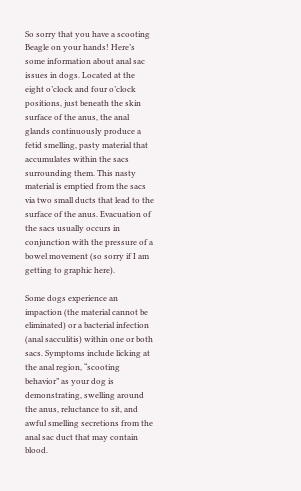So sorry that you have a scooting Beagle on your hands! Here’s some information about anal sac issues in dogs. Located at the eight o’clock and four o’clock positions, just beneath the skin surface of the anus, the anal glands continuously produce a fetid smelling, pasty material that accumulates within the sacs surrounding them. This nasty material is emptied from the sacs via two small ducts that lead to the surface of the anus. Evacuation of the sacs usually occurs in conjunction with the pressure of a bowel movement (so sorry if I am getting to graphic here).

Some dogs experience an impaction (the material cannot be eliminated) or a bacterial infection (anal sacculitis) within one or both sacs. Symptoms include licking at the anal region, “scooting behavior” as your dog is demonstrating, swelling around the anus, reluctance to sit, and awful smelling secretions from the anal sac duct that may contain blood.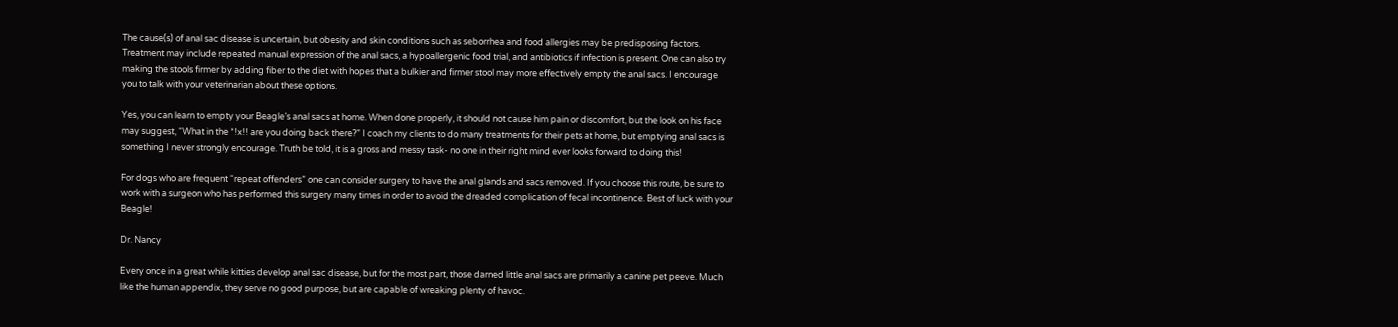The cause(s) of anal sac disease is uncertain, but obesity and skin conditions such as seborrhea and food allergies may be predisposing factors. Treatment may include repeated manual expression of the anal sacs, a hypoallergenic food trial, and antibiotics if infection is present. One can also try making the stools firmer by adding fiber to the diet with hopes that a bulkier and firmer stool may more effectively empty the anal sacs. I encourage you to talk with your veterinarian about these options.

Yes, you can learn to empty your Beagle’s anal sacs at home. When done properly, it should not cause him pain or discomfort, but the look on his face may suggest, “What in the *!x!! are you doing back there?” I coach my clients to do many treatments for their pets at home, but emptying anal sacs is something I never strongly encourage. Truth be told, it is a gross and messy task- no one in their right mind ever looks forward to doing this!

For dogs who are frequent “repeat offenders” one can consider surgery to have the anal glands and sacs removed. If you choose this route, be sure to work with a surgeon who has performed this surgery many times in order to avoid the dreaded complication of fecal incontinence. Best of luck with your Beagle!

Dr. Nancy

Every once in a great while kitties develop anal sac disease, but for the most part, those darned little anal sacs are primarily a canine pet peeve. Much like the human appendix, they serve no good purpose, but are capable of wreaking plenty of havoc.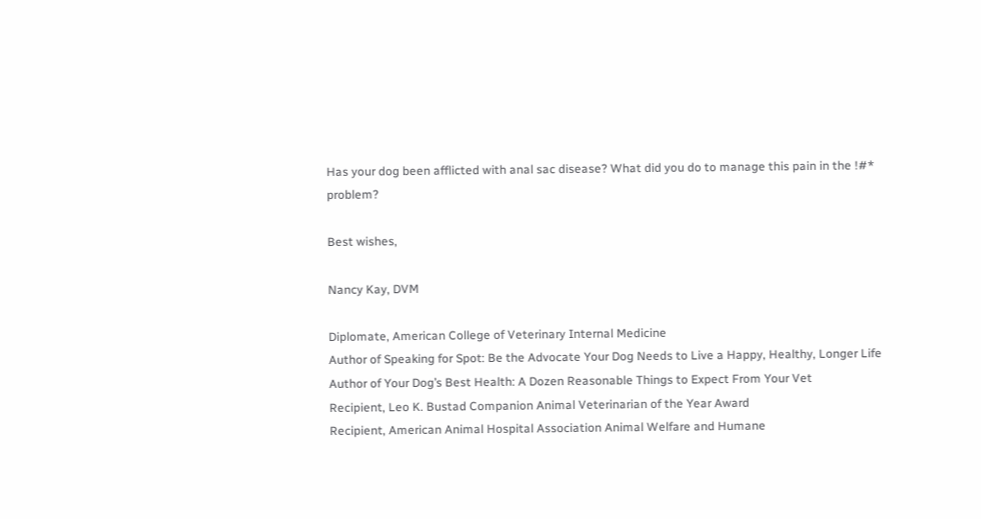Has your dog been afflicted with anal sac disease? What did you do to manage this pain in the !#* problem?

Best wishes,

Nancy Kay, DVM

Diplomate, American College of Veterinary Internal Medicine
Author of Speaking for Spot: Be the Advocate Your Dog Needs to Live a Happy, Healthy, Longer Life
Author of Your Dog’s Best Health: A Dozen Reasonable Things to Expect From Your Vet
Recipient, Leo K. Bustad Companion Animal Veterinarian of the Year Award
Recipient, American Animal Hospital Association Animal Welfare and Humane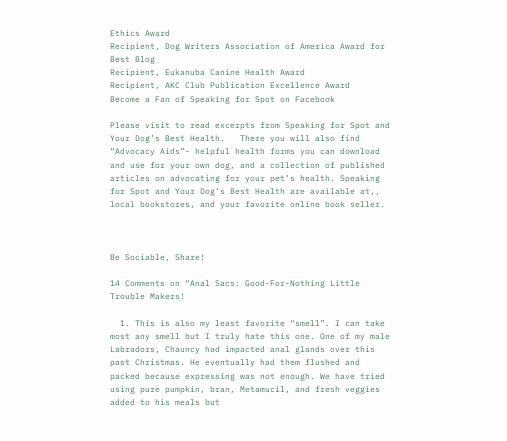Ethics Award
Recipient, Dog Writers Association of America Award for Best Blog
Recipient, Eukanuba Canine Health Award
Recipient, AKC Club Publication Excellence Award
Become a Fan of Speaking for Spot on Facebook

Please visit to read excerpts from Speaking for Spot and Your Dog’s Best Health.   There you will also find “Advocacy Aids”- helpful health forms you can download and use for your own dog, and a collection of published articles on advocating for your pet’s health. Speaking for Spot and Your Dog’s Best Health are available at,, local bookstores, and your favorite online book seller.



Be Sociable, Share!

14 Comments on “Anal Sacs: Good-For-Nothing Little Trouble Makers!

  1. This is also my least favorite “smell”. I can take most any smell but I truly hate this one. One of my male Labradors, Chauncy had impacted anal glands over this past Christmas. He eventually had them flushed and packed because expressing was not enough. We have tried using pure pumpkin, bran, Metamucil, and fresh veggies added to his meals but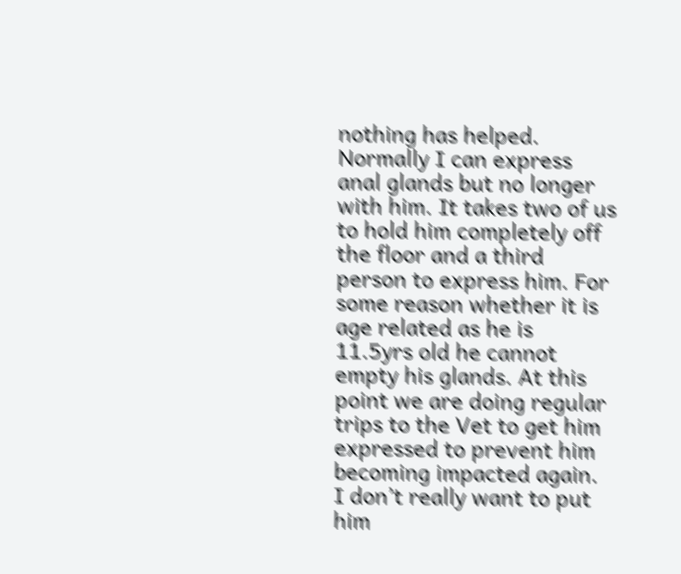nothing has helped. Normally I can express anal glands but no longer with him. It takes two of us to hold him completely off the floor and a third person to express him. For some reason whether it is age related as he is 11.5yrs old he cannot empty his glands. At this point we are doing regular trips to the Vet to get him expressed to prevent him becoming impacted again. I don’t really want to put him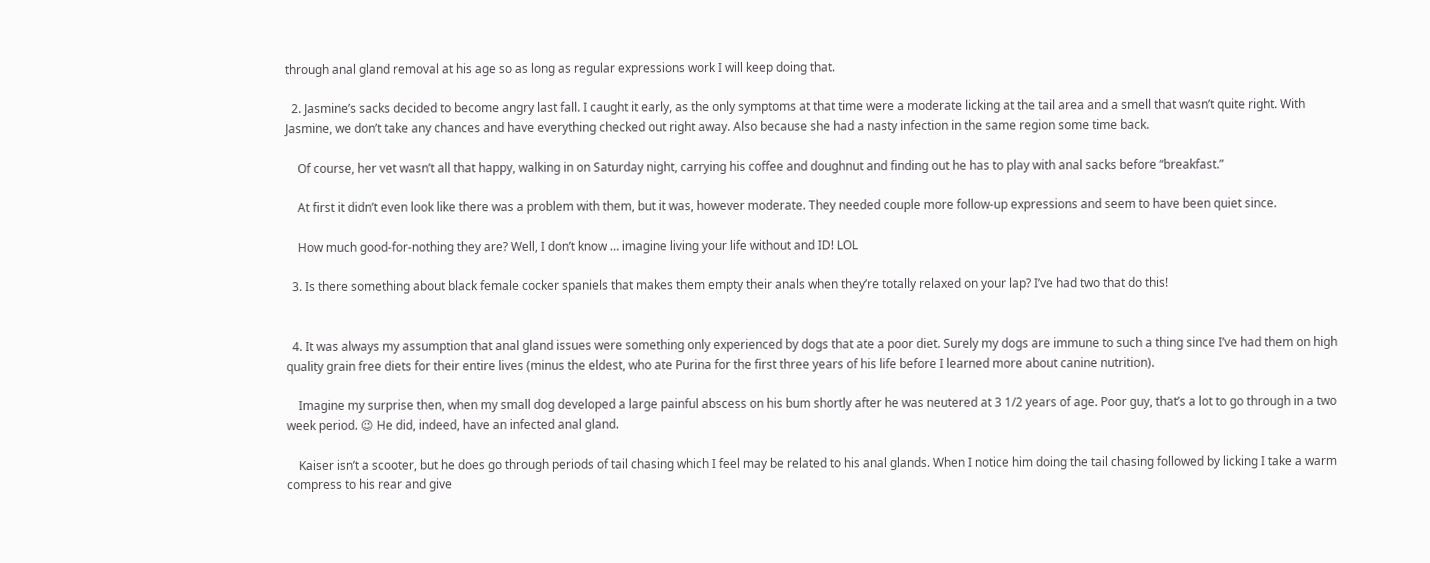through anal gland removal at his age so as long as regular expressions work I will keep doing that.

  2. Jasmine’s sacks decided to become angry last fall. I caught it early, as the only symptoms at that time were a moderate licking at the tail area and a smell that wasn’t quite right. With Jasmine, we don’t take any chances and have everything checked out right away. Also because she had a nasty infection in the same region some time back.

    Of course, her vet wasn’t all that happy, walking in on Saturday night, carrying his coffee and doughnut and finding out he has to play with anal sacks before “breakfast.”

    At first it didn’t even look like there was a problem with them, but it was, however moderate. They needed couple more follow-up expressions and seem to have been quiet since.

    How much good-for-nothing they are? Well, I don’t know … imagine living your life without and ID! LOL

  3. Is there something about black female cocker spaniels that makes them empty their anals when they’re totally relaxed on your lap? I’ve had two that do this!


  4. It was always my assumption that anal gland issues were something only experienced by dogs that ate a poor diet. Surely my dogs are immune to such a thing since I’ve had them on high quality grain free diets for their entire lives (minus the eldest, who ate Purina for the first three years of his life before I learned more about canine nutrition).

    Imagine my surprise then, when my small dog developed a large painful abscess on his bum shortly after he was neutered at 3 1/2 years of age. Poor guy, that’s a lot to go through in a two week period. 😉 He did, indeed, have an infected anal gland.

    Kaiser isn’t a scooter, but he does go through periods of tail chasing which I feel may be related to his anal glands. When I notice him doing the tail chasing followed by licking I take a warm compress to his rear and give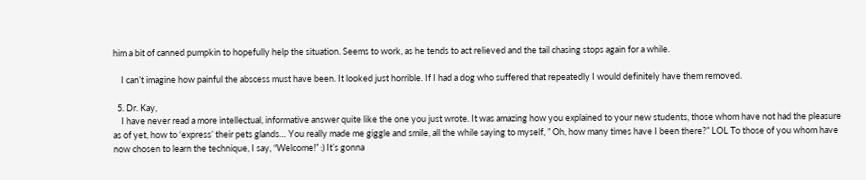him a bit of canned pumpkin to hopefully help the situation. Seems to work, as he tends to act relieved and the tail chasing stops again for a while.

    I can’t imagine how painful the abscess must have been. It looked just horrible. If I had a dog who suffered that repeatedly I would definitely have them removed.

  5. Dr. Kay,
    I have never read a more intellectual, informative answer quite like the one you just wrote. It was amazing how you explained to your new students, those whom have not had the pleasure as of yet, how to ‘express’ their pets glands… You really made me giggle and smile, all the while saying to myself, ” Oh, how many times have I been there?” LOL To those of you whom have now chosen to learn the technique, I say, “Welcome!” :) It’s gonna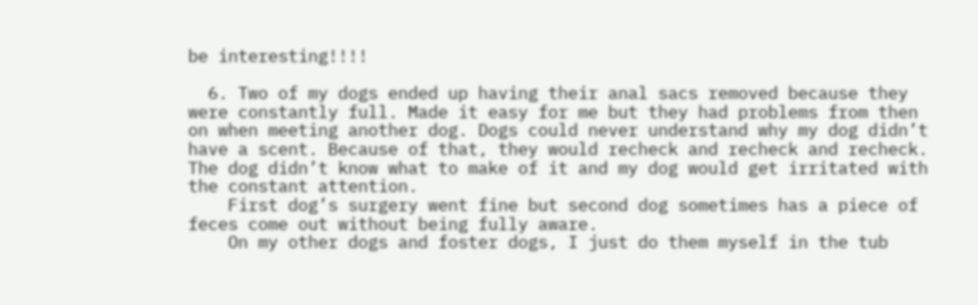be interesting!!!!

  6. Two of my dogs ended up having their anal sacs removed because they were constantly full. Made it easy for me but they had problems from then on when meeting another dog. Dogs could never understand why my dog didn’t have a scent. Because of that, they would recheck and recheck and recheck. The dog didn’t know what to make of it and my dog would get irritated with the constant attention.
    First dog’s surgery went fine but second dog sometimes has a piece of feces come out without being fully aware.
    On my other dogs and foster dogs, I just do them myself in the tub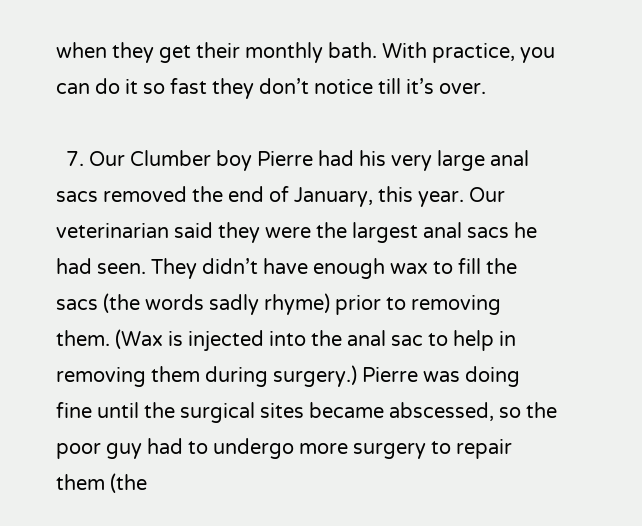when they get their monthly bath. With practice, you can do it so fast they don’t notice till it’s over.

  7. Our Clumber boy Pierre had his very large anal sacs removed the end of January, this year. Our veterinarian said they were the largest anal sacs he had seen. They didn’t have enough wax to fill the sacs (the words sadly rhyme) prior to removing them. (Wax is injected into the anal sac to help in removing them during surgery.) Pierre was doing fine until the surgical sites became abscessed, so the poor guy had to undergo more surgery to repair them (the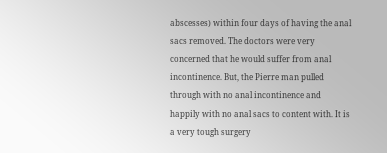abscesses) within four days of having the anal sacs removed. The doctors were very concerned that he would suffer from anal incontinence. But, the Pierre man pulled through with no anal incontinence and happily with no anal sacs to content with. It is a very tough surgery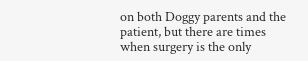on both Doggy parents and the patient, but there are times when surgery is the only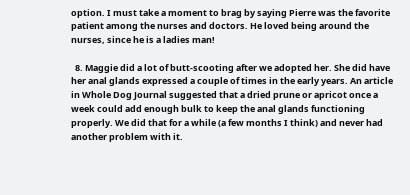option. I must take a moment to brag by saying Pierre was the favorite patient among the nurses and doctors. He loved being around the nurses, since he is a ladies man!

  8. Maggie did a lot of butt-scooting after we adopted her. She did have her anal glands expressed a couple of times in the early years. An article in Whole Dog Journal suggested that a dried prune or apricot once a week could add enough bulk to keep the anal glands functioning properly. We did that for a while (a few months I think) and never had another problem with it.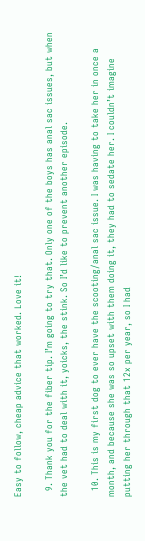Easy to follow, cheap advice that worked. Love it!

  9. Thank you for the fiber tip. I’m going to try that. Only one of the boys has anal sac issues, but when the vet had to deal with it, yoicks, the stink. So I’d like to prevent another episode.

  10. This is my first dog to ever have the scooting/anal sac issue. I was having to take her in once a month, and because she was so upset with them doing it, they had to sedate her. I couldn’t imagine putting her through that 12x per year, so I had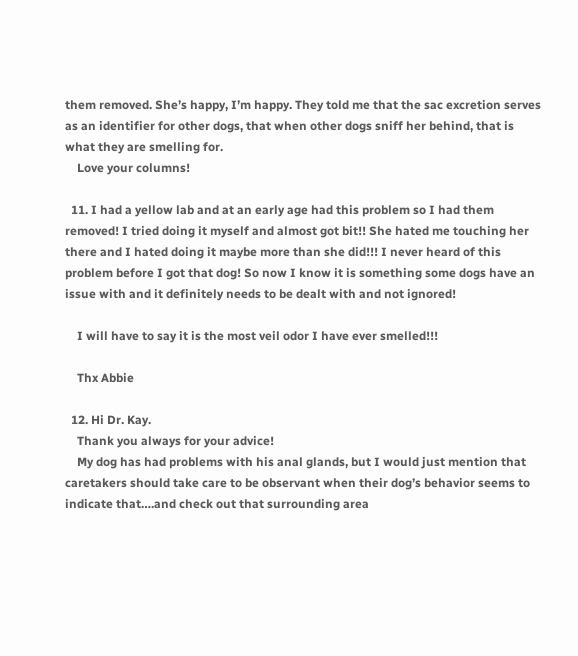them removed. She’s happy, I’m happy. They told me that the sac excretion serves as an identifier for other dogs, that when other dogs sniff her behind, that is what they are smelling for.
    Love your columns!

  11. I had a yellow lab and at an early age had this problem so I had them removed! I tried doing it myself and almost got bit!! She hated me touching her there and I hated doing it maybe more than she did!!! I never heard of this problem before I got that dog! So now I know it is something some dogs have an issue with and it definitely needs to be dealt with and not ignored!

    I will have to say it is the most veil odor I have ever smelled!!!

    Thx Abbie

  12. Hi Dr. Kay.
    Thank you always for your advice!
    My dog has had problems with his anal glands, but I would just mention that caretakers should take care to be observant when their dog’s behavior seems to indicate that….and check out that surrounding area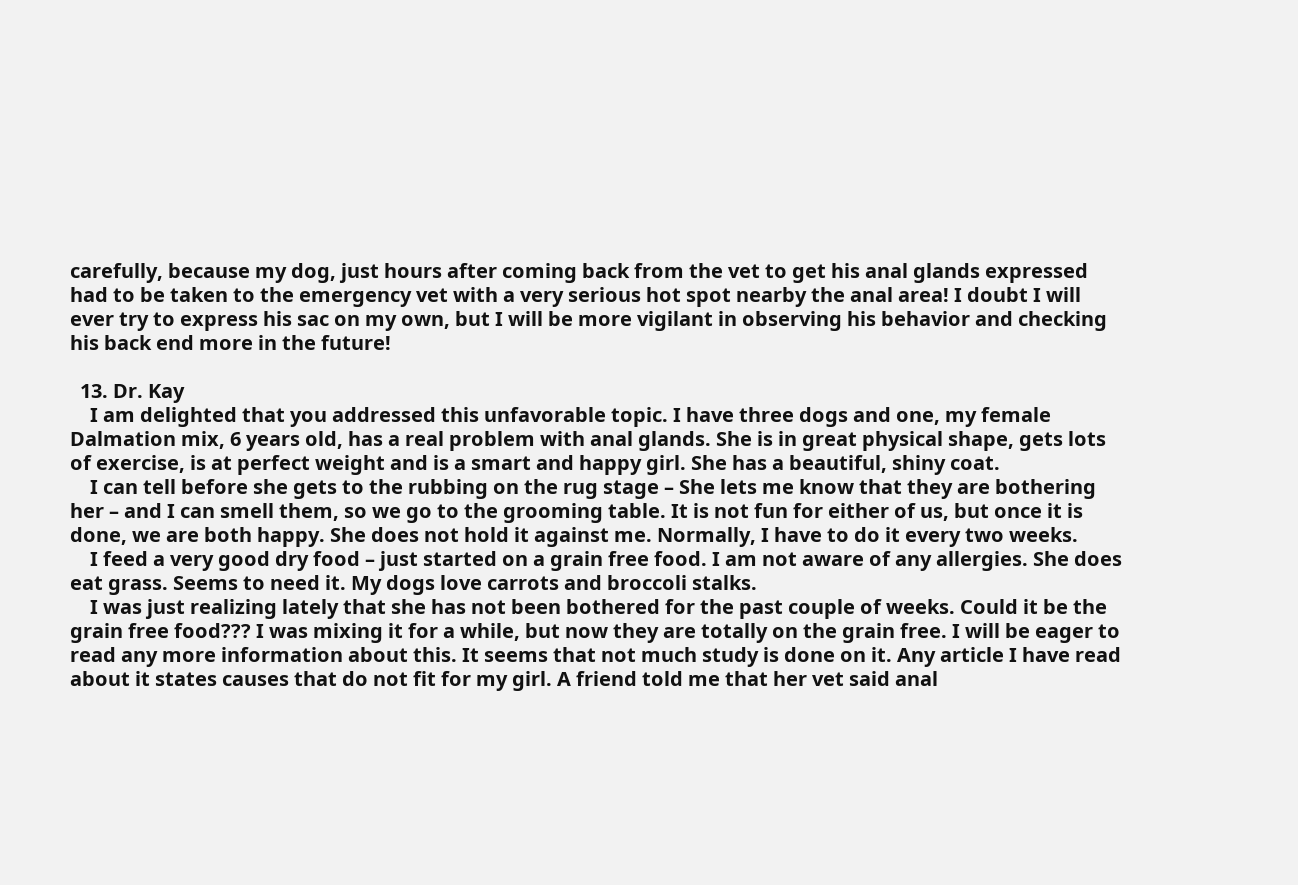carefully, because my dog, just hours after coming back from the vet to get his anal glands expressed had to be taken to the emergency vet with a very serious hot spot nearby the anal area! I doubt I will ever try to express his sac on my own, but I will be more vigilant in observing his behavior and checking his back end more in the future!

  13. Dr. Kay
    I am delighted that you addressed this unfavorable topic. I have three dogs and one, my female Dalmation mix, 6 years old, has a real problem with anal glands. She is in great physical shape, gets lots of exercise, is at perfect weight and is a smart and happy girl. She has a beautiful, shiny coat.
    I can tell before she gets to the rubbing on the rug stage – She lets me know that they are bothering her – and I can smell them, so we go to the grooming table. It is not fun for either of us, but once it is done, we are both happy. She does not hold it against me. Normally, I have to do it every two weeks.
    I feed a very good dry food – just started on a grain free food. I am not aware of any allergies. She does eat grass. Seems to need it. My dogs love carrots and broccoli stalks.
    I was just realizing lately that she has not been bothered for the past couple of weeks. Could it be the grain free food??? I was mixing it for a while, but now they are totally on the grain free. I will be eager to read any more information about this. It seems that not much study is done on it. Any article I have read about it states causes that do not fit for my girl. A friend told me that her vet said anal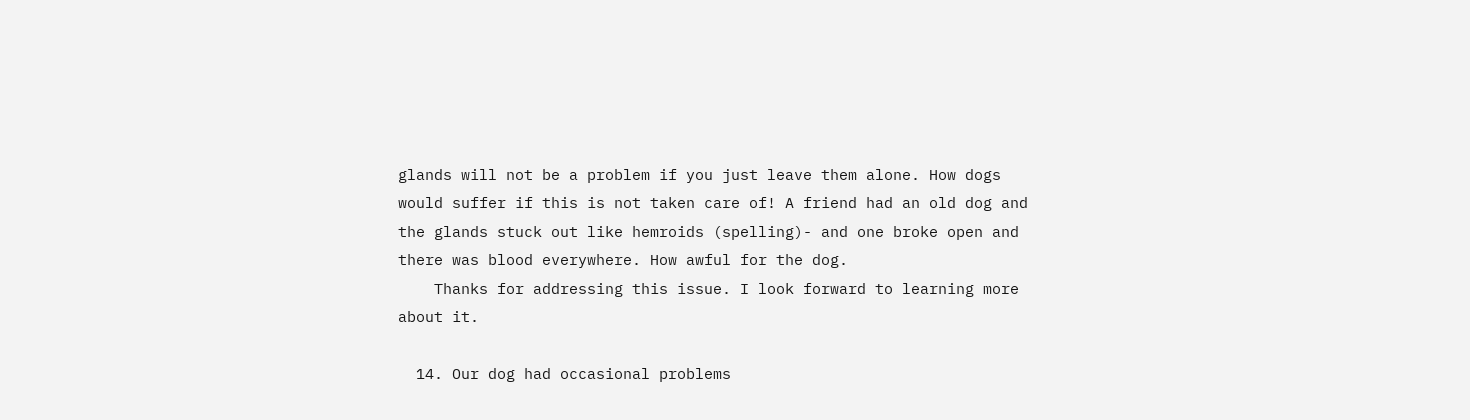glands will not be a problem if you just leave them alone. How dogs would suffer if this is not taken care of! A friend had an old dog and the glands stuck out like hemroids (spelling)- and one broke open and there was blood everywhere. How awful for the dog.
    Thanks for addressing this issue. I look forward to learning more about it.

  14. Our dog had occasional problems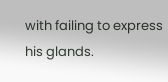with failing to express his glands.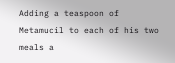Adding a teaspoon of Metamucil to each of his two meals a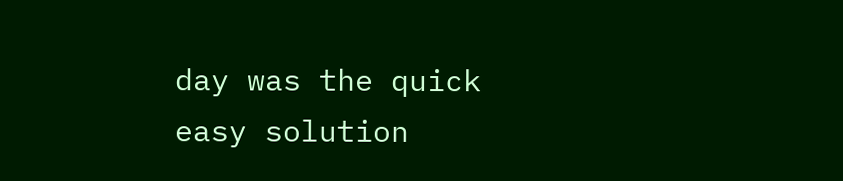day was the quick easy solution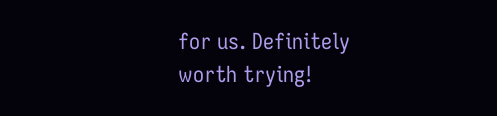for us. Definitely worth trying!